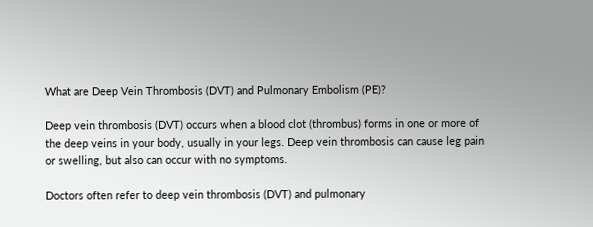What are Deep Vein Thrombosis (DVT) and Pulmonary Embolism (PE)?

Deep vein thrombosis (DVT) occurs when a blood clot (thrombus) forms in one or more of the deep veins in your body, usually in your legs. Deep vein thrombosis can cause leg pain or swelling, but also can occur with no symptoms.

Doctors often refer to deep vein thrombosis (DVT) and pulmonary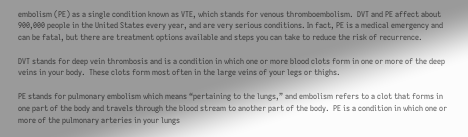embolism (PE) as a single condition known as VTE, which stands for venous thromboembolism.  DVT and PE affect about 900,000 people in the United States every year, and are very serious conditions. In fact, PE is a medical emergency and can be fatal, but there are treatment options available and steps you can take to reduce the risk of recurrence.

DVT stands for deep vein thrombosis and is a condition in which one or more blood clots form in one or more of the deep veins in your body.  These clots form most often in the large veins of your legs or thighs.

PE stands for pulmonary embolism which means “pertaining to the lungs,” and embolism refers to a clot that forms in one part of the body and travels through the blood stream to another part of the body.  PE is a condition in which one or more of the pulmonary arteries in your lungs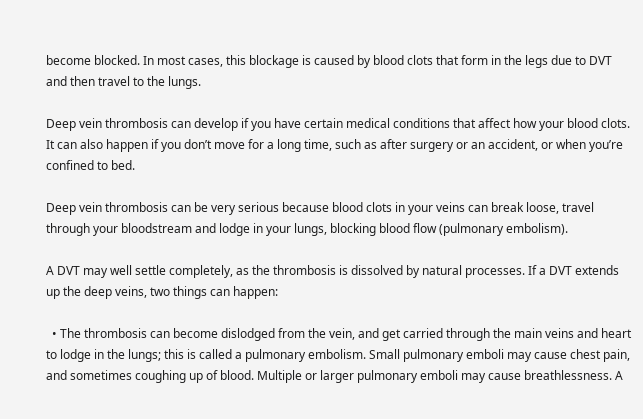become blocked. In most cases, this blockage is caused by blood clots that form in the legs due to DVT and then travel to the lungs.

Deep vein thrombosis can develop if you have certain medical conditions that affect how your blood clots. It can also happen if you don’t move for a long time, such as after surgery or an accident, or when you’re confined to bed.

Deep vein thrombosis can be very serious because blood clots in your veins can break loose, travel through your bloodstream and lodge in your lungs, blocking blood flow (pulmonary embolism).

A DVT may well settle completely, as the thrombosis is dissolved by natural processes. If a DVT extends up the deep veins, two things can happen:

  • The thrombosis can become dislodged from the vein, and get carried through the main veins and heart to lodge in the lungs; this is called a pulmonary embolism. Small pulmonary emboli may cause chest pain, and sometimes coughing up of blood. Multiple or larger pulmonary emboli may cause breathlessness. A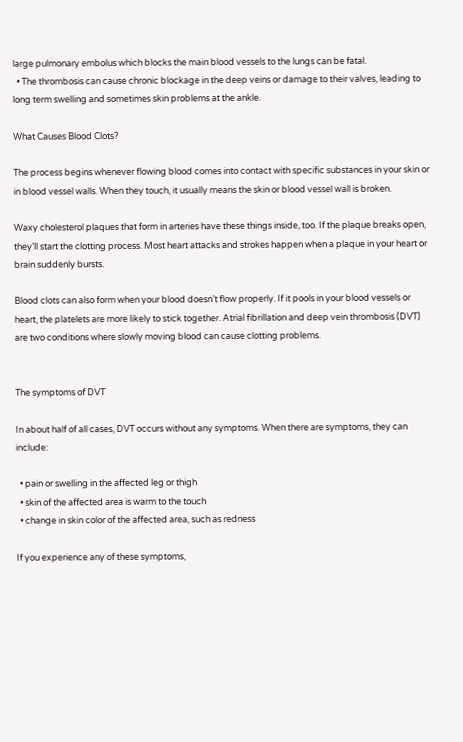large pulmonary embolus which blocks the main blood vessels to the lungs can be fatal.
  • The thrombosis can cause chronic blockage in the deep veins or damage to their valves, leading to long term swelling and sometimes skin problems at the ankle.

What Causes Blood Clots?

The process begins whenever flowing blood comes into contact with specific substances in your skin or in blood vessel walls. When they touch, it usually means the skin or blood vessel wall is broken.

Waxy cholesterol plaques that form in arteries have these things inside, too. If the plaque breaks open, they’ll start the clotting process. Most heart attacks and strokes happen when a plaque in your heart or brain suddenly bursts.

Blood clots can also form when your blood doesn’t flow properly. If it pools in your blood vessels or heart, the platelets are more likely to stick together. Atrial fibrillation and deep vein thrombosis (DVT) are two conditions where slowly moving blood can cause clotting problems.


The symptoms of DVT

In about half of all cases, DVT occurs without any symptoms. When there are symptoms, they can include:

  • pain or swelling in the affected leg or thigh
  • skin of the affected area is warm to the touch
  • change in skin color of the affected area, such as redness

If you experience any of these symptoms,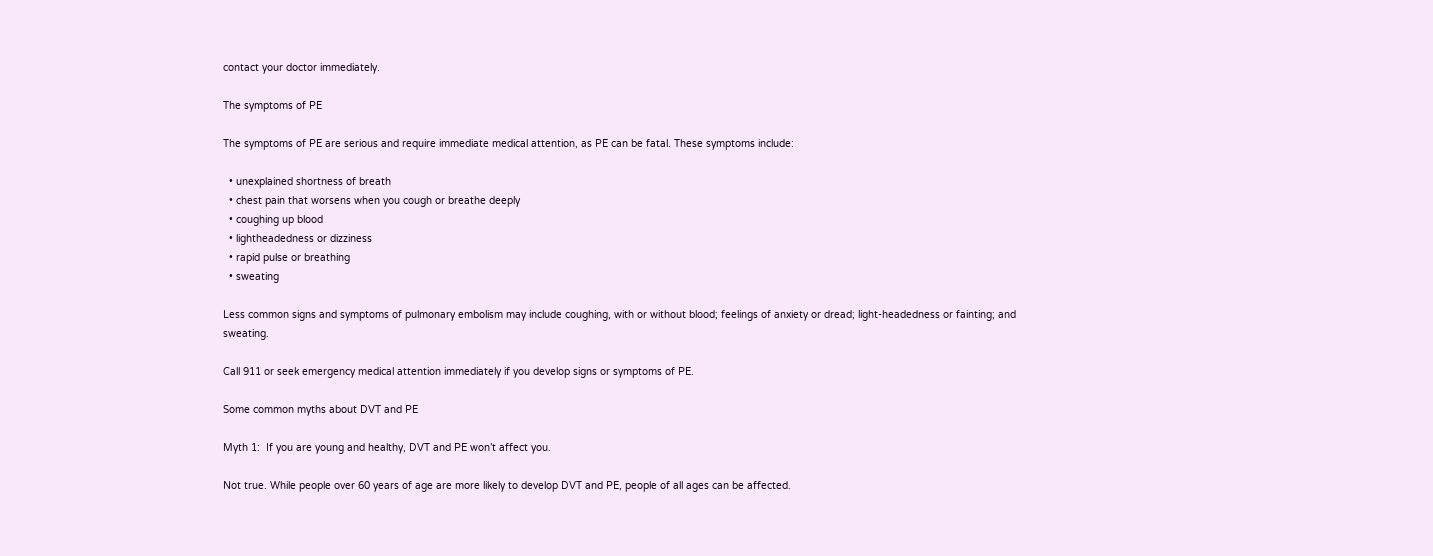contact your doctor immediately.

The symptoms of PE

The symptoms of PE are serious and require immediate medical attention, as PE can be fatal. These symptoms include:

  • unexplained shortness of breath
  • chest pain that worsens when you cough or breathe deeply
  • coughing up blood
  • lightheadedness or dizziness
  • rapid pulse or breathing
  • sweating

Less common signs and symptoms of pulmonary embolism may include coughing, with or without blood; feelings of anxiety or dread; light-headedness or fainting; and sweating.

Call 911 or seek emergency medical attention immediately if you develop signs or symptoms of PE.

Some common myths about DVT and PE

Myth 1:  If you are young and healthy, DVT and PE won’t affect you.

Not true. While people over 60 years of age are more likely to develop DVT and PE, people of all ages can be affected.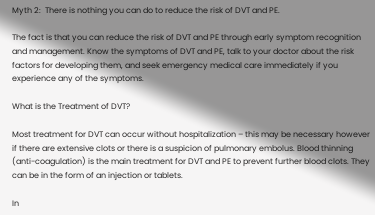Myth 2:  There is nothing you can do to reduce the risk of DVT and PE.

The fact is that you can reduce the risk of DVT and PE through early symptom recognition and management. Know the symptoms of DVT and PE, talk to your doctor about the risk factors for developing them, and seek emergency medical care immediately if you experience any of the symptoms.

What is the Treatment of DVT?

Most treatment for DVT can occur without hospitalization – this may be necessary however if there are extensive clots or there is a suspicion of pulmonary embolus. Blood thinning (anti-coagulation) is the main treatment for DVT and PE to prevent further blood clots. They can be in the form of an injection or tablets.

In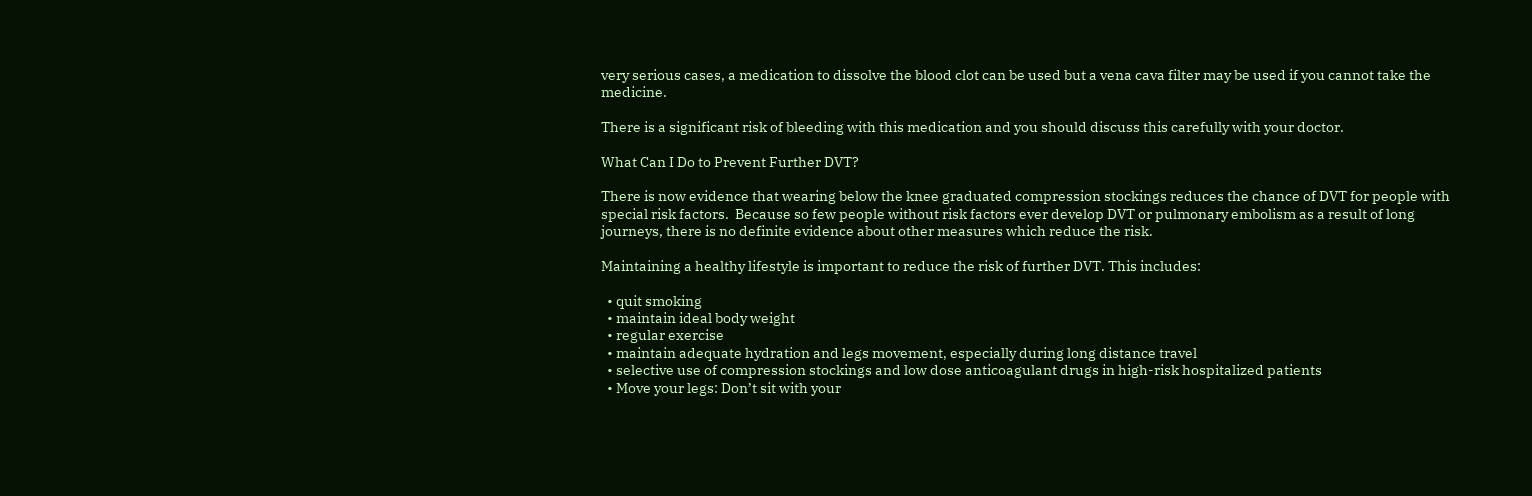very serious cases, a medication to dissolve the blood clot can be used but a vena cava filter may be used if you cannot take the medicine.

There is a significant risk of bleeding with this medication and you should discuss this carefully with your doctor.

What Can I Do to Prevent Further DVT?

There is now evidence that wearing below the knee graduated compression stockings reduces the chance of DVT for people with special risk factors.  Because so few people without risk factors ever develop DVT or pulmonary embolism as a result of long journeys, there is no definite evidence about other measures which reduce the risk.

Maintaining a healthy lifestyle is important to reduce the risk of further DVT. This includes:

  • quit smoking
  • maintain ideal body weight
  • regular exercise
  • maintain adequate hydration and legs movement, especially during long distance travel
  • selective use of compression stockings and low dose anticoagulant drugs in high-risk hospitalized patients
  • Move your legs: Don’t sit with your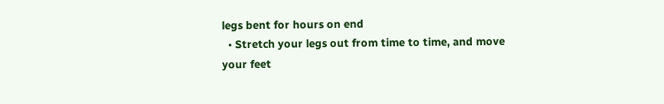legs bent for hours on end
  • Stretch your legs out from time to time, and move your feet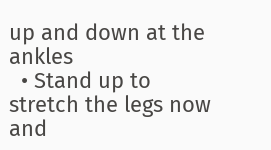up and down at the ankles
  • Stand up to stretch the legs now and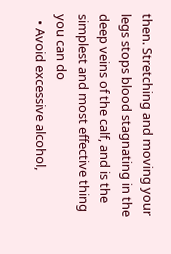then. Stretching and moving your legs stops blood stagnating in the deep veins of the calf, and is the simplest and most effective thing you can do
  • Avoid excessive alcohol,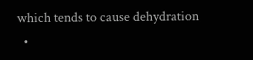which tends to cause dehydration
  •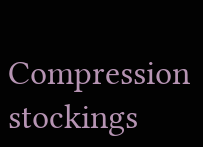Compression stockings